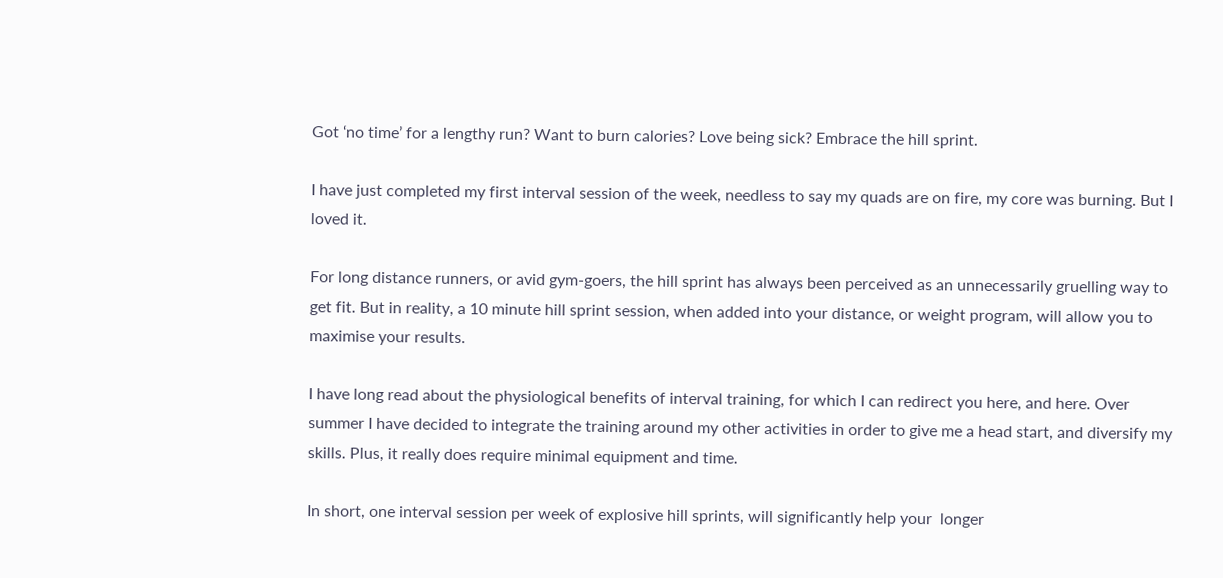Got ‘no time’ for a lengthy run? Want to burn calories? Love being sick? Embrace the hill sprint.

I have just completed my first interval session of the week, needless to say my quads are on fire, my core was burning. But I loved it.

For long distance runners, or avid gym-goers, the hill sprint has always been perceived as an unnecessarily gruelling way to get fit. But in reality, a 10 minute hill sprint session, when added into your distance, or weight program, will allow you to maximise your results.

I have long read about the physiological benefits of interval training, for which I can redirect you here, and here. Over summer I have decided to integrate the training around my other activities in order to give me a head start, and diversify my skills. Plus, it really does require minimal equipment and time.

In short, one interval session per week of explosive hill sprints, will significantly help your  longer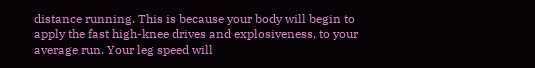distance running. This is because your body will begin to apply the fast high-knee drives and explosiveness, to your average run. Your leg speed will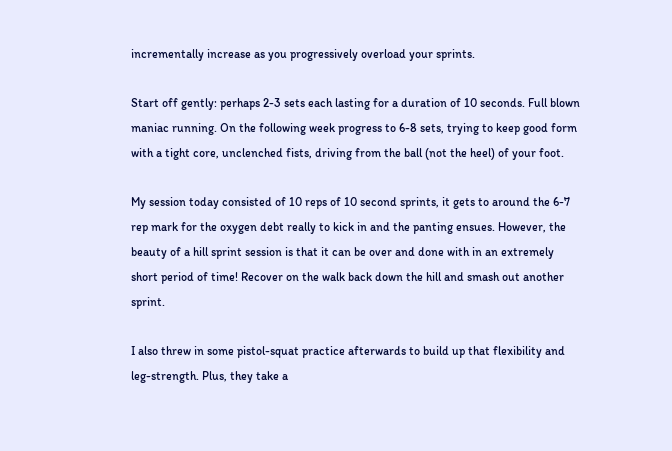incrementally increase as you progressively overload your sprints.

Start off gently: perhaps 2-3 sets each lasting for a duration of 10 seconds. Full blown maniac running. On the following week progress to 6-8 sets, trying to keep good form with a tight core, unclenched fists, driving from the ball (not the heel) of your foot.

My session today consisted of 10 reps of 10 second sprints, it gets to around the 6-7 rep mark for the oxygen debt really to kick in and the panting ensues. However, the beauty of a hill sprint session is that it can be over and done with in an extremely short period of time! Recover on the walk back down the hill and smash out another sprint.

I also threw in some pistol-squat practice afterwards to build up that flexibility and leg-strength. Plus, they take a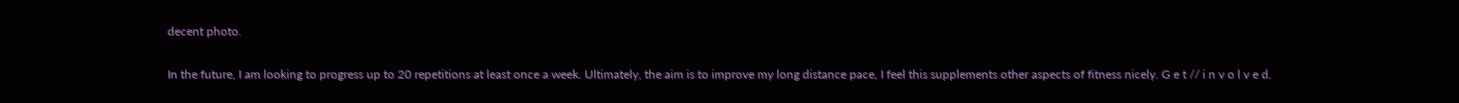decent photo.


In the future, I am looking to progress up to 20 repetitions at least once a week. Ultimately, the aim is to improve my long distance pace, I feel this supplements other aspects of fitness nicely. G e t // i n v o l v e d.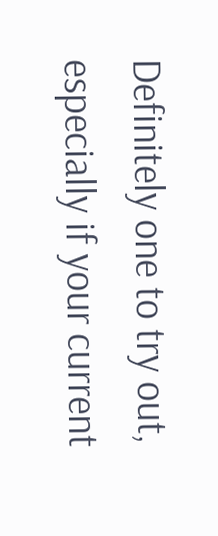Definitely one to try out, especially if your current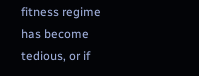fitness regime has become tedious, or if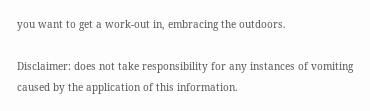you want to get a work-out in, embracing the outdoors.

Disclaimer: does not take responsibility for any instances of vomiting caused by the application of this information.